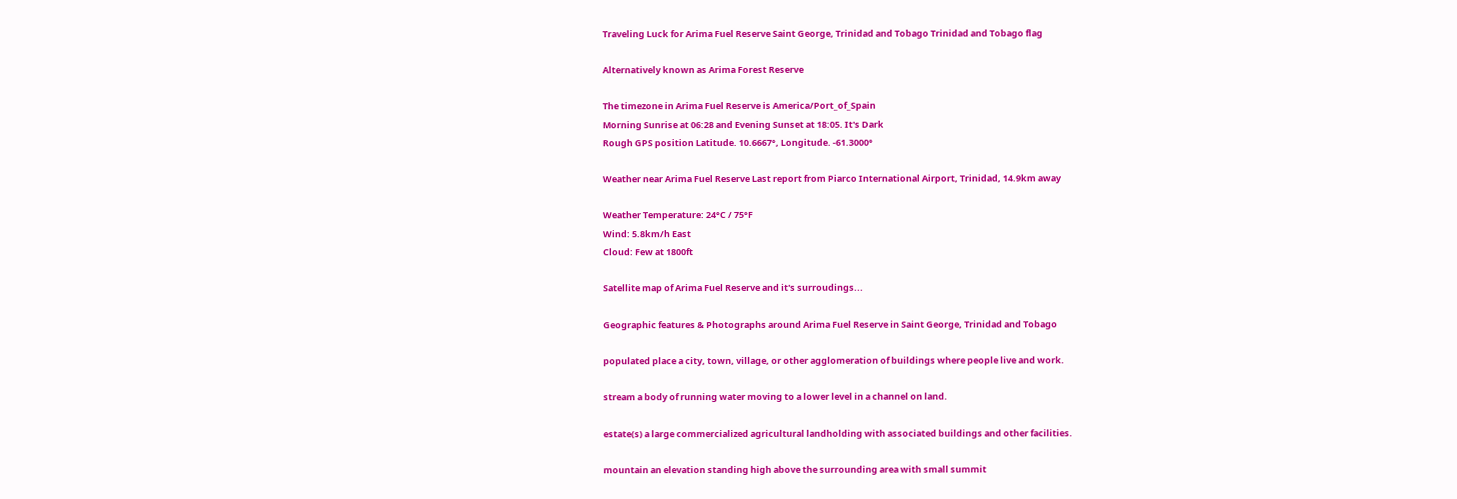Traveling Luck for Arima Fuel Reserve Saint George, Trinidad and Tobago Trinidad and Tobago flag

Alternatively known as Arima Forest Reserve

The timezone in Arima Fuel Reserve is America/Port_of_Spain
Morning Sunrise at 06:28 and Evening Sunset at 18:05. It's Dark
Rough GPS position Latitude. 10.6667°, Longitude. -61.3000°

Weather near Arima Fuel Reserve Last report from Piarco International Airport, Trinidad, 14.9km away

Weather Temperature: 24°C / 75°F
Wind: 5.8km/h East
Cloud: Few at 1800ft

Satellite map of Arima Fuel Reserve and it's surroudings...

Geographic features & Photographs around Arima Fuel Reserve in Saint George, Trinidad and Tobago

populated place a city, town, village, or other agglomeration of buildings where people live and work.

stream a body of running water moving to a lower level in a channel on land.

estate(s) a large commercialized agricultural landholding with associated buildings and other facilities.

mountain an elevation standing high above the surrounding area with small summit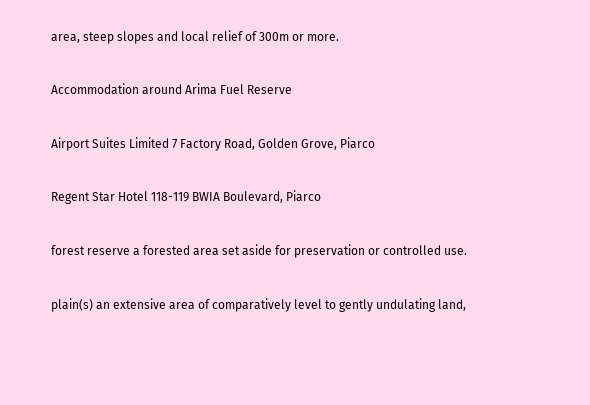area, steep slopes and local relief of 300m or more.

Accommodation around Arima Fuel Reserve

Airport Suites Limited 7 Factory Road, Golden Grove, Piarco

Regent Star Hotel 118-119 BWIA Boulevard, Piarco

forest reserve a forested area set aside for preservation or controlled use.

plain(s) an extensive area of comparatively level to gently undulating land,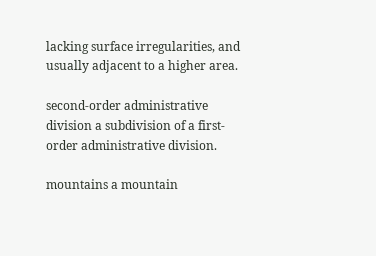lacking surface irregularities, and usually adjacent to a higher area.

second-order administrative division a subdivision of a first-order administrative division.

mountains a mountain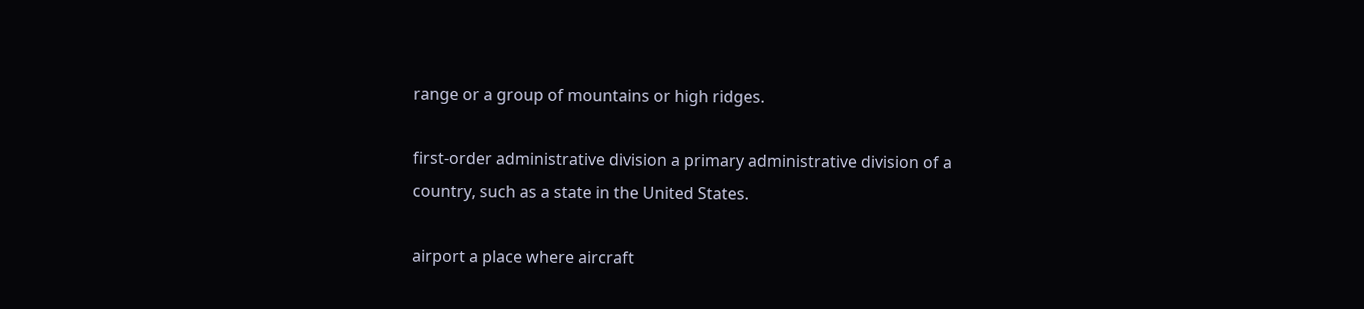range or a group of mountains or high ridges.

first-order administrative division a primary administrative division of a country, such as a state in the United States.

airport a place where aircraft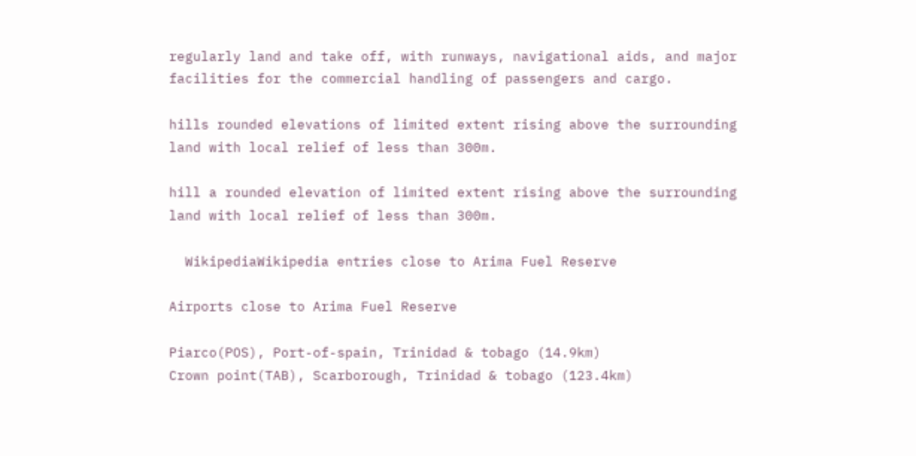regularly land and take off, with runways, navigational aids, and major facilities for the commercial handling of passengers and cargo.

hills rounded elevations of limited extent rising above the surrounding land with local relief of less than 300m.

hill a rounded elevation of limited extent rising above the surrounding land with local relief of less than 300m.

  WikipediaWikipedia entries close to Arima Fuel Reserve

Airports close to Arima Fuel Reserve

Piarco(POS), Port-of-spain, Trinidad & tobago (14.9km)
Crown point(TAB), Scarborough, Trinidad & tobago (123.4km)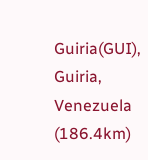Guiria(GUI), Guiria, Venezuela (186.4km)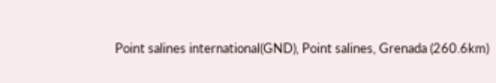Point salines international(GND), Point salines, Grenada (260.6km)